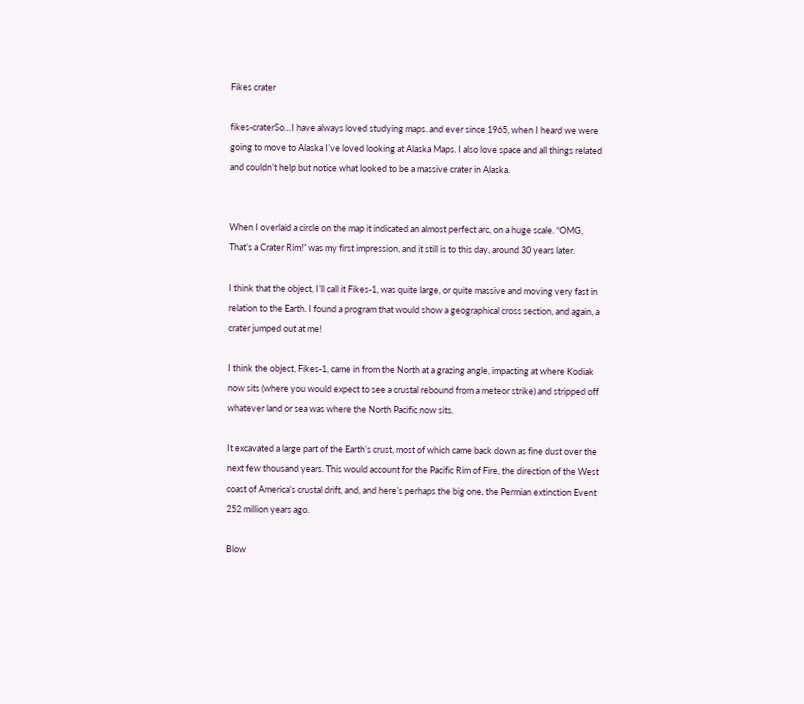Fikes crater

fikes-craterSo…I have always loved studying maps. and ever since 1965, when I heard we were going to move to Alaska I’ve loved looking at Alaska Maps. I also love space and all things related and couldn’t help but notice what looked to be a massive crater in Alaska.


When I overlaid a circle on the map it indicated an almost perfect arc, on a huge scale. “OMG, That’s a Crater Rim!” was my first impression, and it still is to this day, around 30 years later.

I think that the object, I’ll call it Fikes-1, was quite large, or quite massive and moving very fast in relation to the Earth. I found a program that would show a geographical cross section, and again, a crater jumped out at me!

I think the object, Fikes-1, came in from the North at a grazing angle, impacting at where Kodiak now sits (where you would expect to see a crustal rebound from a meteor strike) and stripped off whatever land or sea was where the North Pacific now sits.

It excavated a large part of the Earth’s crust, most of which came back down as fine dust over the next few thousand years. This would account for the Pacific Rim of Fire, the direction of the West coast of America’s crustal drift, and, and here’s perhaps the big one, the Permian extinction Event 252 million years ago.

Blow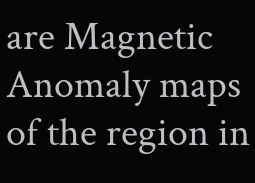are Magnetic Anomaly maps of the region in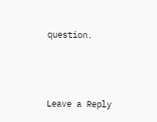question.



Leave a Reply